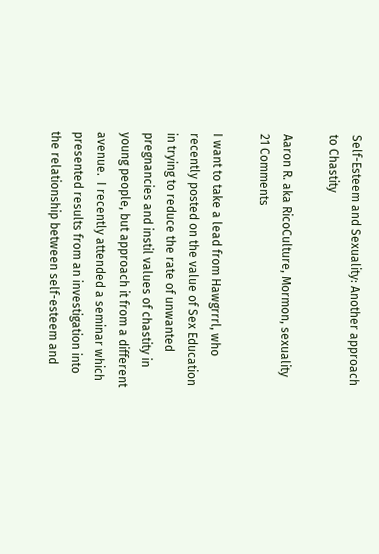Self-Esteem and Sexuality: Another approach to Chastity

Aaron R. aka RicoCulture, Mormon, sexuality 21 Comments

I want to take a lead from Hawgrrrl, who recently posted on the value of Sex Education in trying to reduce the rate of unwanted pregnancies and instil values of chastity in young people, but approach it from a different avenue.  I recently attended a seminar which presented results from an investigation into the relationship between self-esteem and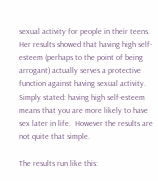sexual activity for people in their teens.  Her results showed that having high self-esteem (perhaps to the point of being arrogant) actually serves a protective function against having sexual activity.  Simply stated: having high self-esteem means that you are more likely to have sex later in life.  However the results are not quite that simple.

The results run like this: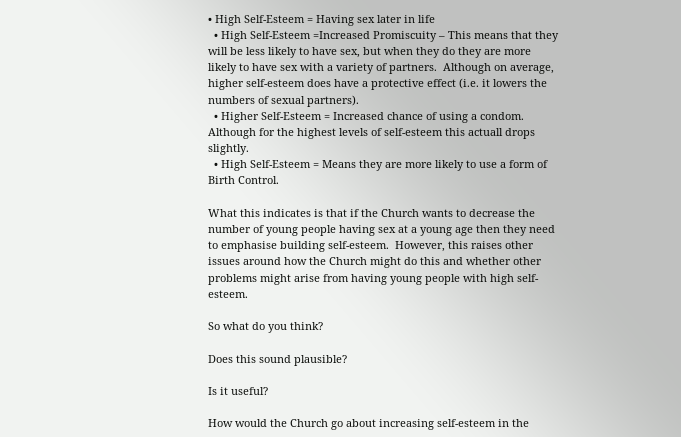• High Self-Esteem = Having sex later in life
  • High Self-Esteem =Increased Promiscuity – This means that they will be less likely to have sex, but when they do they are more likely to have sex with a variety of partners.  Although on average, higher self-esteem does have a protective effect (i.e. it lowers the numbers of sexual partners).
  • Higher Self-Esteem = Increased chance of using a condom.  Although for the highest levels of self-esteem this actuall drops slightly.
  • High Self-Esteem = Means they are more likely to use a form of Birth Control.

What this indicates is that if the Church wants to decrease the number of young people having sex at a young age then they need to emphasise building self-esteem.  However, this raises other issues around how the Church might do this and whether other problems might arise from having young people with high self-esteem.

So what do you think?

Does this sound plausible?

Is it useful?

How would the Church go about increasing self-esteem in the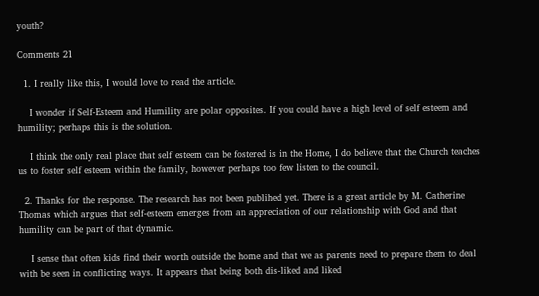youth?

Comments 21

  1. I really like this, I would love to read the article.

    I wonder if Self-Esteem and Humility are polar opposites. If you could have a high level of self esteem and humility; perhaps this is the solution.

    I think the only real place that self esteem can be fostered is in the Home, I do believe that the Church teaches us to foster self esteem within the family, however perhaps too few listen to the council.

  2. Thanks for the response. The research has not been publihed yet. There is a great article by M. Catherine Thomas which argues that self-esteem emerges from an appreciation of our relationship with God and that humility can be part of that dynamic.

    I sense that often kids find their worth outside the home and that we as parents need to prepare them to deal with be seen in conflicting ways. It appears that being both dis-liked and liked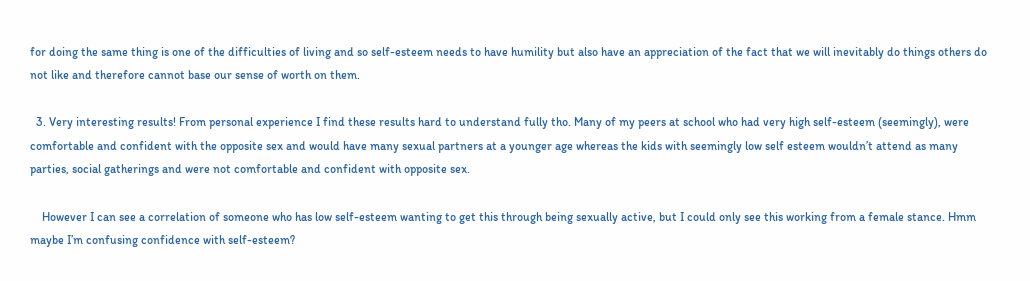for doing the same thing is one of the difficulties of living and so self-esteem needs to have humility but also have an appreciation of the fact that we will inevitably do things others do not like and therefore cannot base our sense of worth on them.

  3. Very interesting results! From personal experience I find these results hard to understand fully tho. Many of my peers at school who had very high self-esteem (seemingly), were comfortable and confident with the opposite sex and would have many sexual partners at a younger age whereas the kids with seemingly low self esteem wouldn’t attend as many parties, social gatherings and were not comfortable and confident with opposite sex.

    However I can see a correlation of someone who has low self-esteem wanting to get this through being sexually active, but I could only see this working from a female stance. Hmm maybe I’m confusing confidence with self-esteem?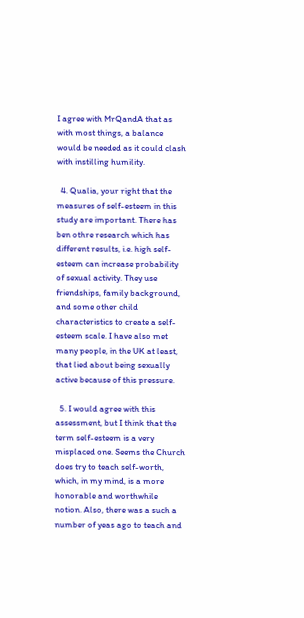I agree with MrQandA that as with most things, a balance would be needed as it could clash with instilling humility.

  4. Qualia, your right that the measures of self-esteem in this study are important. There has ben othre research which has different results, i.e. high self-esteem can increase probability of sexual activity. They use friendships, family background, and some other child characteristics to create a self-esteem scale. I have also met many people, in the UK at least, that lied about being sexually active because of this pressure.

  5. I would agree with this assessment, but I think that the term self-esteem is a very misplaced one. Seems the Church does try to teach self-worth, which, in my mind, is a more honorable and worthwhile notion. Also, there was a such a number of yeas ago to teach and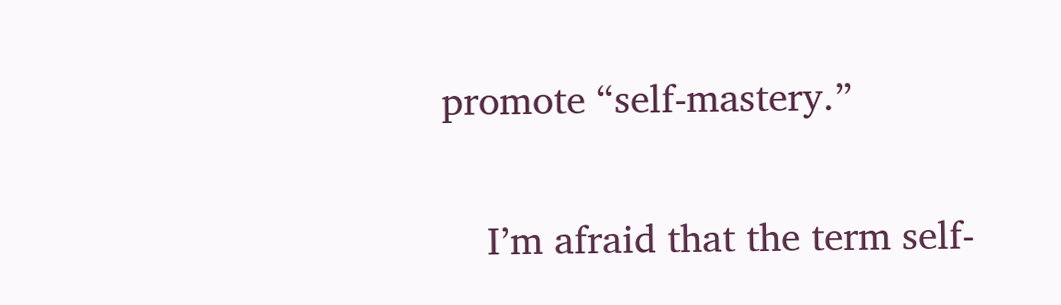promote “self-mastery.”

    I’m afraid that the term self-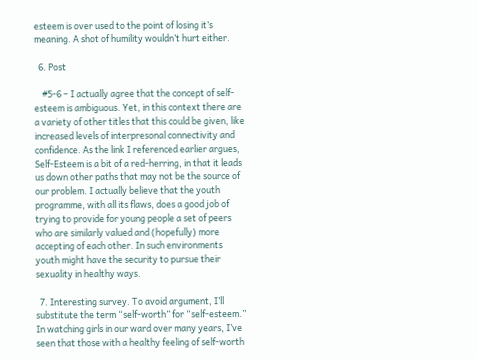esteem is over used to the point of losing it’s meaning. A shot of humility wouldn’t hurt either.

  6. Post

    #5-6 – I actually agree that the concept of self-esteem is ambiguous. Yet, in this context there are a variety of other titles that this could be given, like increased levels of interpresonal connectivity and confidence. As the link I referenced earlier argues, Self-Esteem is a bit of a red-herring, in that it leads us down other paths that may not be the source of our problem. I actually believe that the youth programme, with all its flaws, does a good job of trying to provide for young people a set of peers who are similarly valued and (hopefully) more accepting of each other. In such environments youth might have the security to pursue their sexuality in healthy ways.

  7. Interesting survey. To avoid argument, I’ll substitute the term “self-worth” for “self-esteem.” In watching girls in our ward over many years, I’ve seen that those with a healthy feeling of self-worth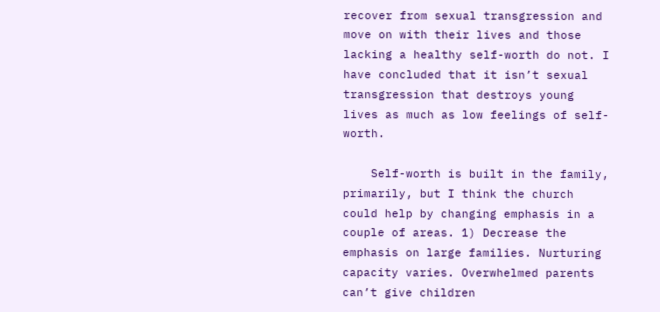recover from sexual transgression and move on with their lives and those lacking a healthy self-worth do not. I have concluded that it isn’t sexual transgression that destroys young lives as much as low feelings of self-worth.

    Self-worth is built in the family, primarily, but I think the church could help by changing emphasis in a couple of areas. 1) Decrease the emphasis on large families. Nurturing capacity varies. Overwhelmed parents can’t give children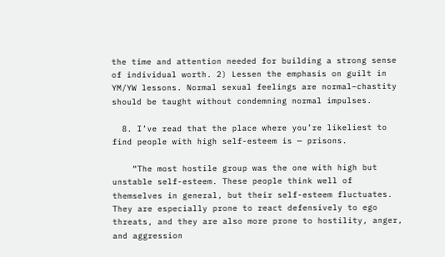the time and attention needed for building a strong sense of individual worth. 2) Lessen the emphasis on guilt in YM/YW lessons. Normal sexual feelings are normal–chastity should be taught without condemning normal impulses.

  8. I’ve read that the place where you’re likeliest to find people with high self-esteem is — prisons.

    “The most hostile group was the one with high but unstable self-esteem. These people think well of themselves in general, but their self-esteem fluctuates. They are especially prone to react defensively to ego threats, and they are also more prone to hostility, anger, and aggression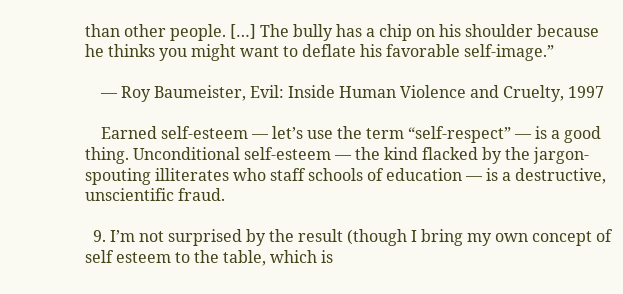than other people. […] The bully has a chip on his shoulder because he thinks you might want to deflate his favorable self-image.”

    — Roy Baumeister, Evil: Inside Human Violence and Cruelty, 1997

    Earned self-esteem — let’s use the term “self-respect” — is a good thing. Unconditional self-esteem — the kind flacked by the jargon-spouting illiterates who staff schools of education — is a destructive, unscientific fraud.

  9. I’m not surprised by the result (though I bring my own concept of self esteem to the table, which is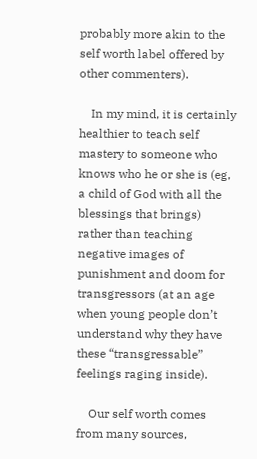probably more akin to the self worth label offered by other commenters).

    In my mind, it is certainly healthier to teach self mastery to someone who knows who he or she is (eg, a child of God with all the blessings that brings) rather than teaching negative images of punishment and doom for transgressors (at an age when young people don’t understand why they have these “transgressable” feelings raging inside).

    Our self worth comes from many sources,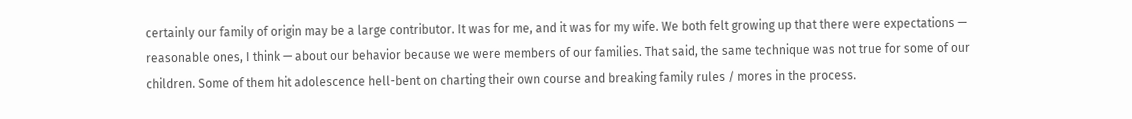certainly our family of origin may be a large contributor. It was for me, and it was for my wife. We both felt growing up that there were expectations — reasonable ones, I think — about our behavior because we were members of our families. That said, the same technique was not true for some of our children. Some of them hit adolescence hell-bent on charting their own course and breaking family rules / mores in the process.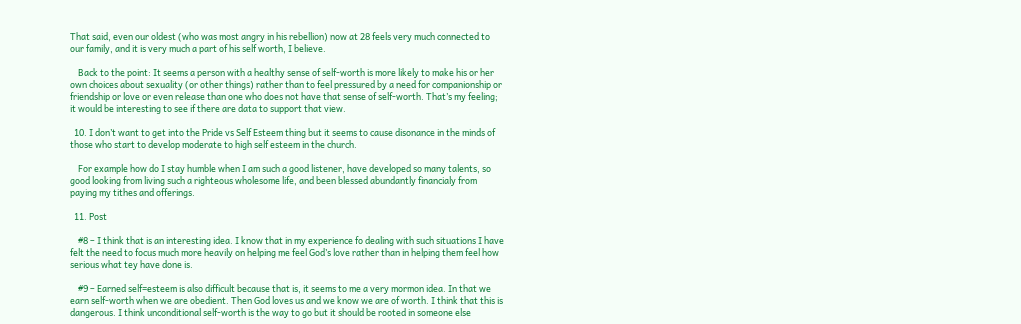That said, even our oldest (who was most angry in his rebellion) now at 28 feels very much connected to our family, and it is very much a part of his self worth, I believe.

    Back to the point: It seems a person with a healthy sense of self-worth is more likely to make his or her own choices about sexuality (or other things) rather than to feel pressured by a need for companionship or friendship or love or even release than one who does not have that sense of self-worth. That’s my feeling; it would be interesting to see if there are data to support that view.

  10. I don’t want to get into the Pride vs Self Esteem thing but it seems to cause disonance in the minds of those who start to develop moderate to high self esteem in the church.

    For example how do I stay humble when I am such a good listener, have developed so many talents, so good looking from living such a righteous wholesome life, and been blessed abundantly financialy from paying my tithes and offerings.

  11. Post

    #8 – I think that is an interesting idea. I know that in my experience fo dealing with such situations I have felt the need to focus much more heavily on helping me feel God’s love rather than in helping them feel how serious what tey have done is.

    #9 – Earned self=esteem is also difficult because that is, it seems to me a very mormon idea. In that we earn self-worth when we are obedient. Then God loves us and we know we are of worth. I think that this is dangerous. I think unconditional self-worth is the way to go but it should be rooted in someone else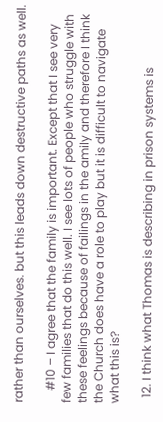rather than ourselves. but this leads down destructive paths as well.

    #10 – I agree that the family is important. Except that I see very few families that do this well. I see lots of people who struggle with these feelings because of failings in the amily and therefore I think the Church does have a role to play but it is difficult to navigate what this is?

  12. I think what Thomas is describing in prison systems is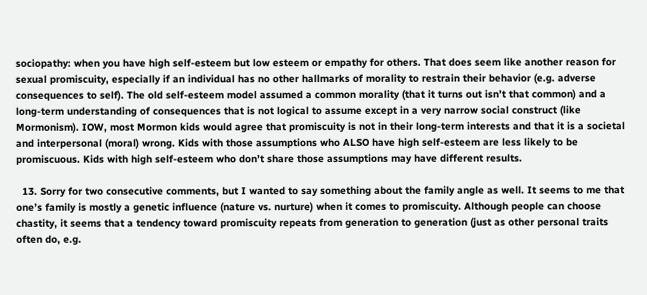sociopathy: when you have high self-esteem but low esteem or empathy for others. That does seem like another reason for sexual promiscuity, especially if an individual has no other hallmarks of morality to restrain their behavior (e.g. adverse consequences to self). The old self-esteem model assumed a common morality (that it turns out isn’t that common) and a long-term understanding of consequences that is not logical to assume except in a very narrow social construct (like Mormonism). IOW, most Mormon kids would agree that promiscuity is not in their long-term interests and that it is a societal and interpersonal (moral) wrong. Kids with those assumptions who ALSO have high self-esteem are less likely to be promiscuous. Kids with high self-esteem who don’t share those assumptions may have different results.

  13. Sorry for two consecutive comments, but I wanted to say something about the family angle as well. It seems to me that one’s family is mostly a genetic influence (nature vs. nurture) when it comes to promiscuity. Although people can choose chastity, it seems that a tendency toward promiscuity repeats from generation to generation (just as other personal traits often do, e.g.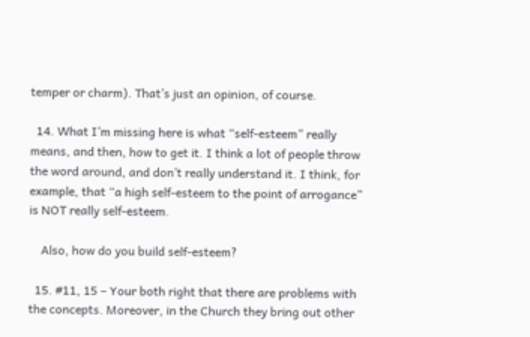temper or charm). That’s just an opinion, of course.

  14. What I’m missing here is what “self-esteem” really means, and then, how to get it. I think a lot of people throw the word around, and don’t really understand it. I think, for example, that “a high self-esteem to the point of arrogance” is NOT really self-esteem.

    Also, how do you build self-esteem?

  15. #11, 15 – Your both right that there are problems with the concepts. Moreover, in the Church they bring out other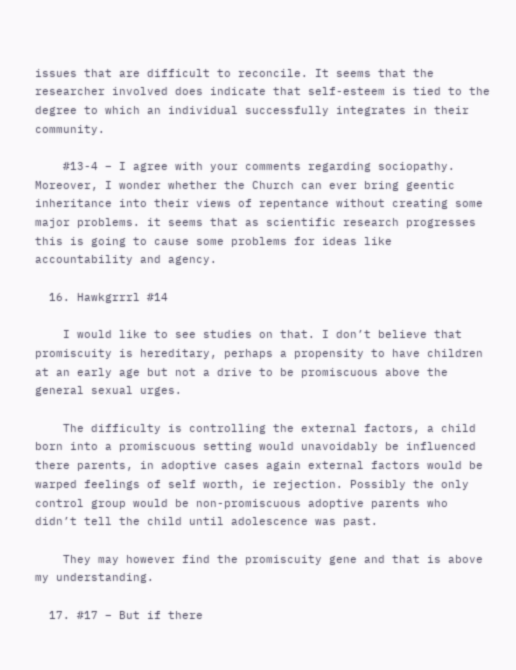issues that are difficult to reconcile. It seems that the researcher involved does indicate that self-esteem is tied to the degree to which an individual successfully integrates in their community.

    #13-4 – I agree with your comments regarding sociopathy. Moreover, I wonder whether the Church can ever bring geentic inheritance into their views of repentance without creating some major problems. it seems that as scientific research progresses this is going to cause some problems for ideas like accountability and agency.

  16. Hawkgrrrl #14

    I would like to see studies on that. I don’t believe that promiscuity is hereditary, perhaps a propensity to have children at an early age but not a drive to be promiscuous above the general sexual urges.

    The difficulty is controlling the external factors, a child born into a promiscuous setting would unavoidably be influenced there parents, in adoptive cases again external factors would be warped feelings of self worth, ie rejection. Possibly the only control group would be non-promiscuous adoptive parents who didn’t tell the child until adolescence was past.

    They may however find the promiscuity gene and that is above my understanding.

  17. #17 – But if there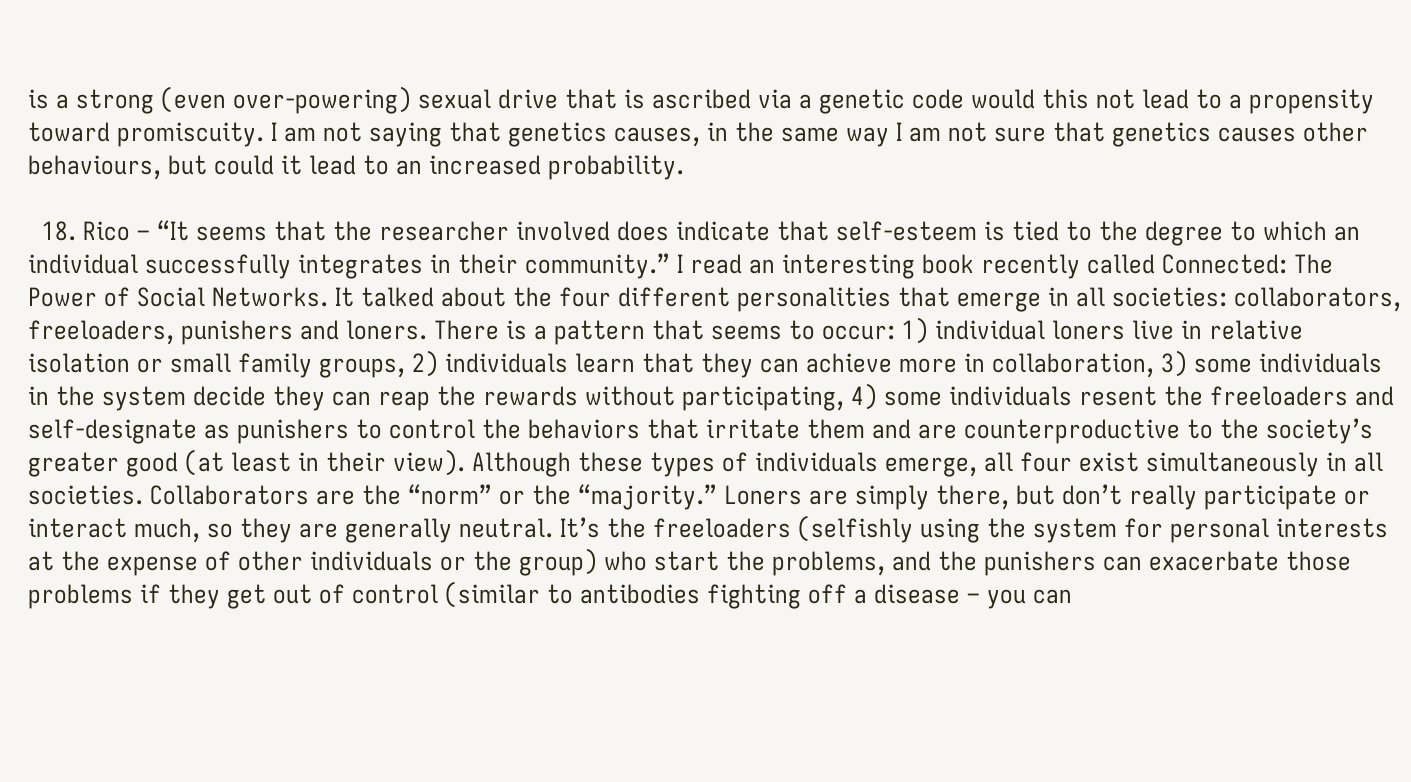is a strong (even over-powering) sexual drive that is ascribed via a genetic code would this not lead to a propensity toward promiscuity. I am not saying that genetics causes, in the same way I am not sure that genetics causes other behaviours, but could it lead to an increased probability.

  18. Rico – “It seems that the researcher involved does indicate that self-esteem is tied to the degree to which an individual successfully integrates in their community.” I read an interesting book recently called Connected: The Power of Social Networks. It talked about the four different personalities that emerge in all societies: collaborators, freeloaders, punishers and loners. There is a pattern that seems to occur: 1) individual loners live in relative isolation or small family groups, 2) individuals learn that they can achieve more in collaboration, 3) some individuals in the system decide they can reap the rewards without participating, 4) some individuals resent the freeloaders and self-designate as punishers to control the behaviors that irritate them and are counterproductive to the society’s greater good (at least in their view). Although these types of individuals emerge, all four exist simultaneously in all societies. Collaborators are the “norm” or the “majority.” Loners are simply there, but don’t really participate or interact much, so they are generally neutral. It’s the freeloaders (selfishly using the system for personal interests at the expense of other individuals or the group) who start the problems, and the punishers can exacerbate those problems if they get out of control (similar to antibodies fighting off a disease – you can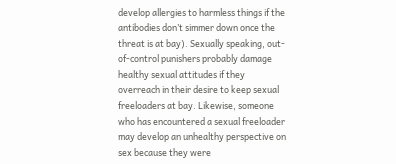develop allergies to harmless things if the antibodies don’t simmer down once the threat is at bay). Sexually speaking, out-of-control punishers probably damage healthy sexual attitudes if they overreach in their desire to keep sexual freeloaders at bay. Likewise, someone who has encountered a sexual freeloader may develop an unhealthy perspective on sex because they were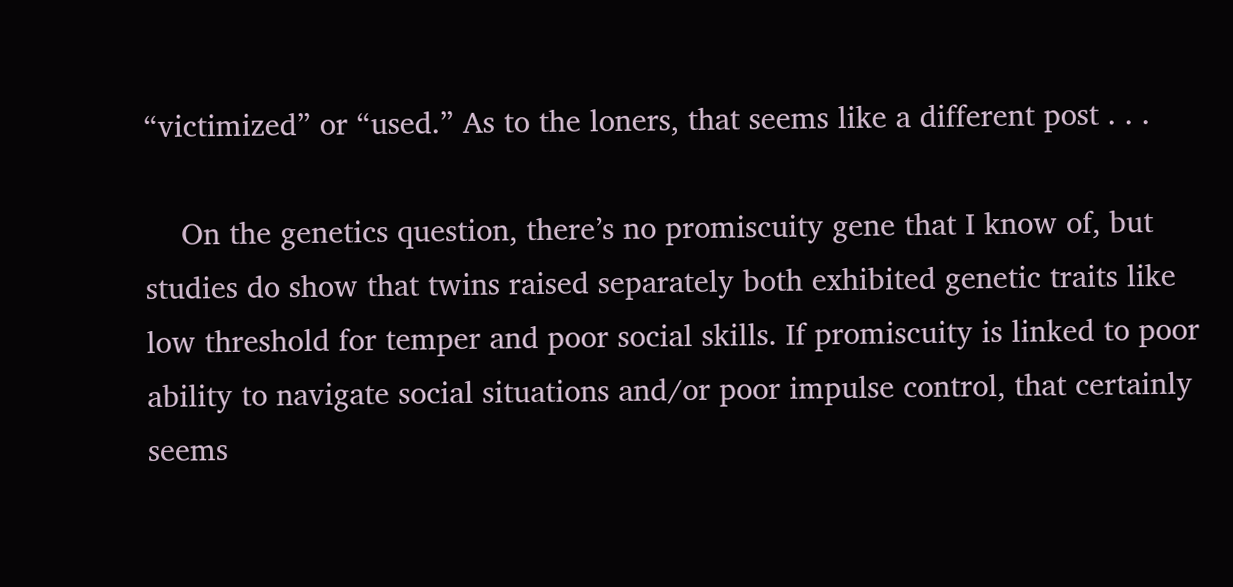“victimized” or “used.” As to the loners, that seems like a different post . . .

    On the genetics question, there’s no promiscuity gene that I know of, but studies do show that twins raised separately both exhibited genetic traits like low threshold for temper and poor social skills. If promiscuity is linked to poor ability to navigate social situations and/or poor impulse control, that certainly seems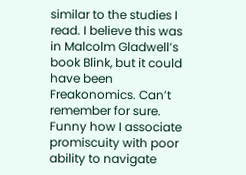similar to the studies I read. I believe this was in Malcolm Gladwell’s book Blink, but it could have been Freakonomics. Can’t remember for sure. Funny how I associate promiscuity with poor ability to navigate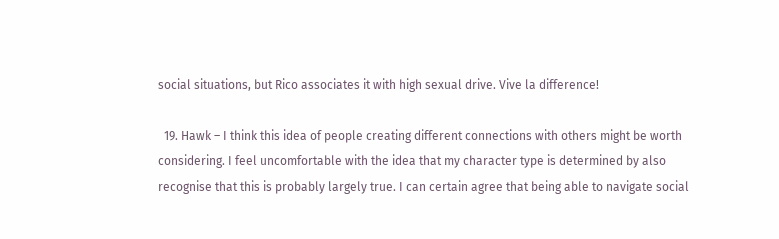social situations, but Rico associates it with high sexual drive. Vive la difference!

  19. Hawk – I think this idea of people creating different connections with others might be worth considering. I feel uncomfortable with the idea that my character type is determined by also recognise that this is probably largely true. I can certain agree that being able to navigate social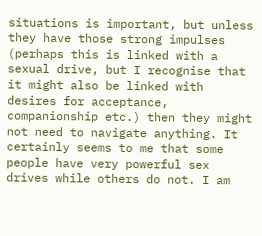situations is important, but unless they have those strong impulses (perhaps this is linked with a sexual drive, but I recognise that it might also be linked with desires for acceptance, companionship etc.) then they might not need to navigate anything. It certainly seems to me that some people have very powerful sex drives while others do not. I am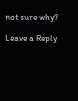not sure why?

Leave a Reply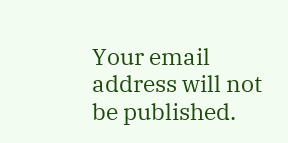Your email address will not be published.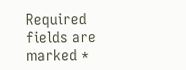Required fields are marked *